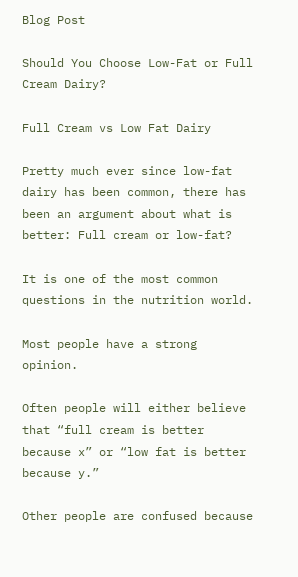Blog Post

Should You Choose Low-Fat or Full Cream Dairy?

Full Cream vs Low Fat Dairy

Pretty much ever since low-fat dairy has been common, there has been an argument about what is better: Full cream or low-fat?

It is one of the most common questions in the nutrition world.

Most people have a strong opinion.

Often people will either believe that “full cream is better because x” or “low fat is better because y.”

Other people are confused because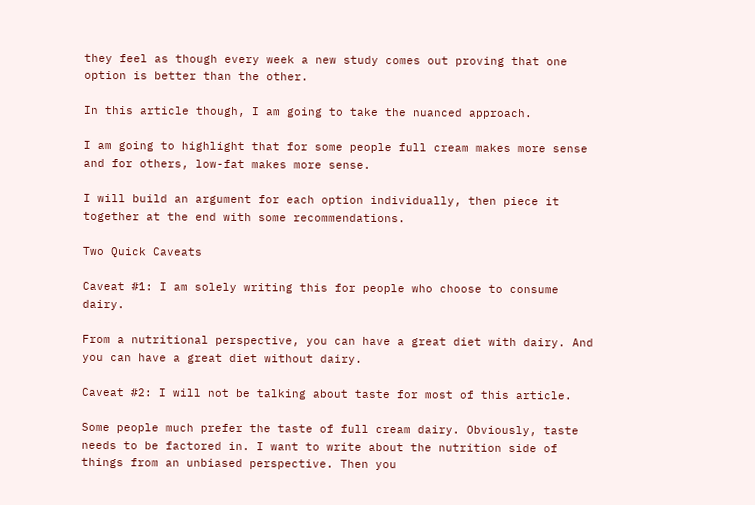they feel as though every week a new study comes out proving that one option is better than the other.

In this article though, I am going to take the nuanced approach.

I am going to highlight that for some people full cream makes more sense and for others, low-fat makes more sense.

I will build an argument for each option individually, then piece it together at the end with some recommendations.

Two Quick Caveats

Caveat #1: I am solely writing this for people who choose to consume dairy.

From a nutritional perspective, you can have a great diet with dairy. And you can have a great diet without dairy.

Caveat #2: I will not be talking about taste for most of this article.

Some people much prefer the taste of full cream dairy. Obviously, taste needs to be factored in. I want to write about the nutrition side of things from an unbiased perspective. Then you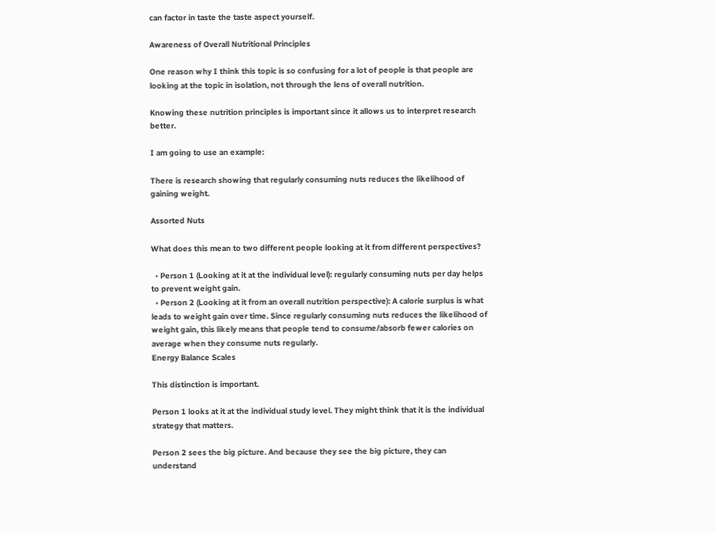can factor in taste the taste aspect yourself.

Awareness of Overall Nutritional Principles

One reason why I think this topic is so confusing for a lot of people is that people are looking at the topic in isolation, not through the lens of overall nutrition.

Knowing these nutrition principles is important since it allows us to interpret research better.

I am going to use an example:

There is research showing that regularly consuming nuts reduces the likelihood of gaining weight.

Assorted Nuts

What does this mean to two different people looking at it from different perspectives?

  • Person 1 (Looking at it at the individual level): regularly consuming nuts per day helps to prevent weight gain.
  • Person 2 (Looking at it from an overall nutrition perspective): A calorie surplus is what leads to weight gain over time. Since regularly consuming nuts reduces the likelihood of weight gain, this likely means that people tend to consume/absorb fewer calories on average when they consume nuts regularly.
Energy Balance Scales

This distinction is important.

Person 1 looks at it at the individual study level. They might think that it is the individual strategy that matters.

Person 2 sees the big picture. And because they see the big picture, they can understand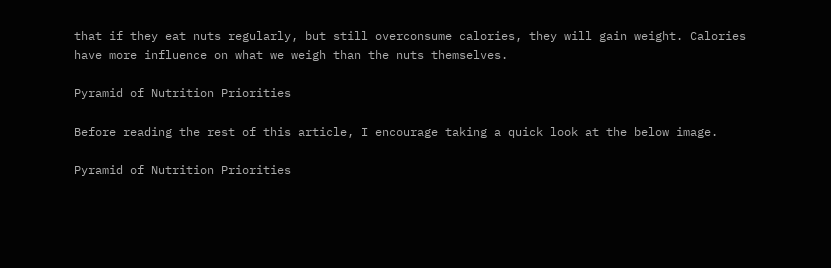that if they eat nuts regularly, but still overconsume calories, they will gain weight. Calories have more influence on what we weigh than the nuts themselves.

Pyramid of Nutrition Priorities

Before reading the rest of this article, I encourage taking a quick look at the below image.

Pyramid of Nutrition Priorities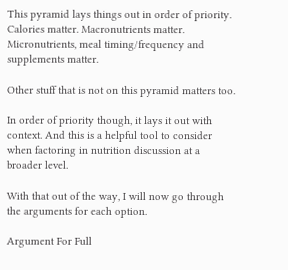This pyramid lays things out in order of priority. Calories matter. Macronutrients matter. Micronutrients, meal timing/frequency and supplements matter.

Other stuff that is not on this pyramid matters too.

In order of priority though, it lays it out with context. And this is a helpful tool to consider when factoring in nutrition discussion at a broader level.

With that out of the way, I will now go through the arguments for each option.

Argument For Full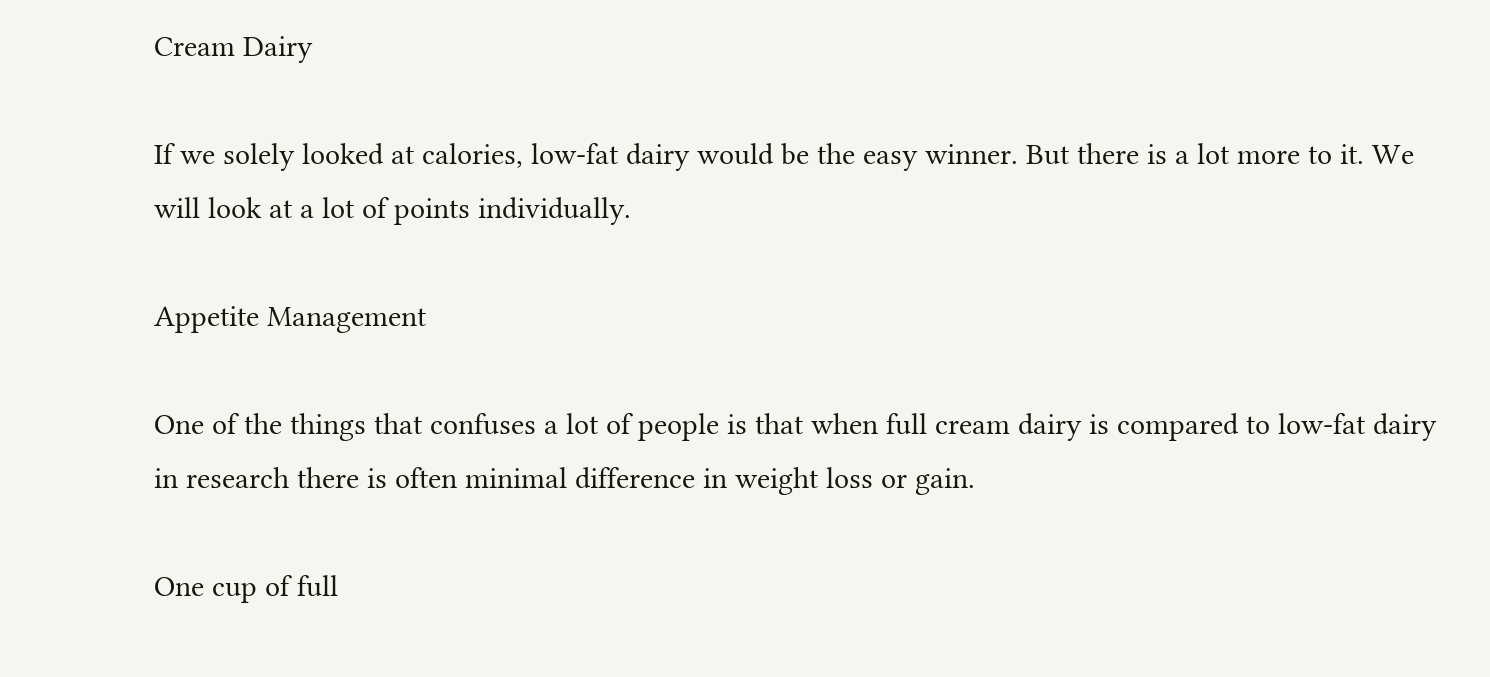Cream Dairy

If we solely looked at calories, low-fat dairy would be the easy winner. But there is a lot more to it. We will look at a lot of points individually.

Appetite Management

One of the things that confuses a lot of people is that when full cream dairy is compared to low-fat dairy in research there is often minimal difference in weight loss or gain.

One cup of full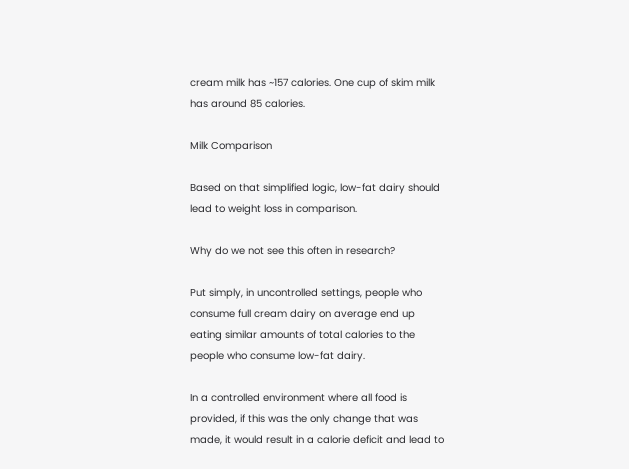cream milk has ~157 calories. One cup of skim milk has around 85 calories.

Milk Comparison

Based on that simplified logic, low-fat dairy should lead to weight loss in comparison.

Why do we not see this often in research?

Put simply, in uncontrolled settings, people who consume full cream dairy on average end up eating similar amounts of total calories to the people who consume low-fat dairy.

In a controlled environment where all food is provided, if this was the only change that was made, it would result in a calorie deficit and lead to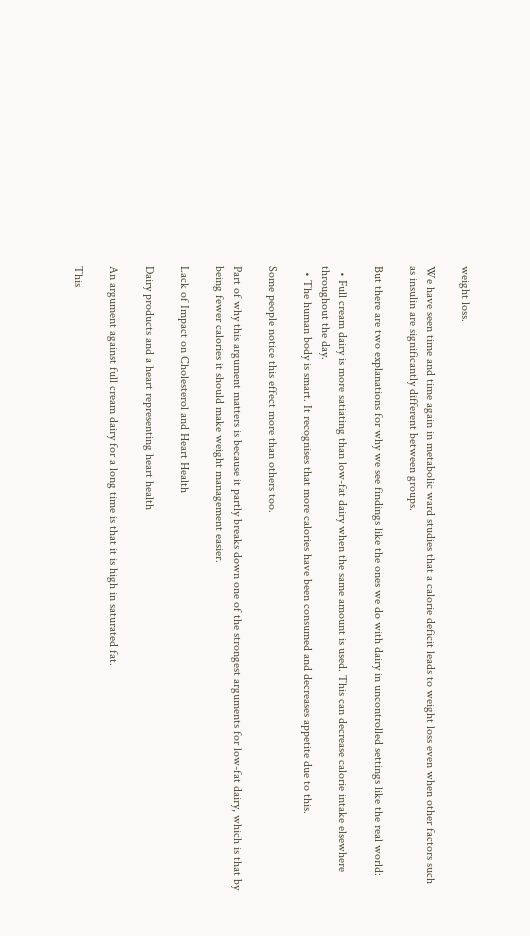weight loss.

We have seen time and time again in metabolic ward studies that a calorie deficit leads to weight loss even when other factors such as insulin are significantly different between groups.

But there are two explanations for why we see findings like the ones we do with dairy in uncontrolled settings like the real world:

  • Full cream dairy is more satiating than low-fat dairy when the same amount is used. This can decrease calorie intake elsewhere throughout the day.
  • The human body is smart. It recognises that more calories have been consumed and decreases appetite due to this.

Some people notice this effect more than others too.

Part of why this argument matters is because it partly breaks down one of the strongest arguments for low-fat dairy, which is that by being fewer calories it should make weight management easier.

Lack of Impact on Cholesterol and Heart Health

Dairy products and a heart representing heart health

An argument against full cream dairy for a long time is that it is high in saturated fat.

This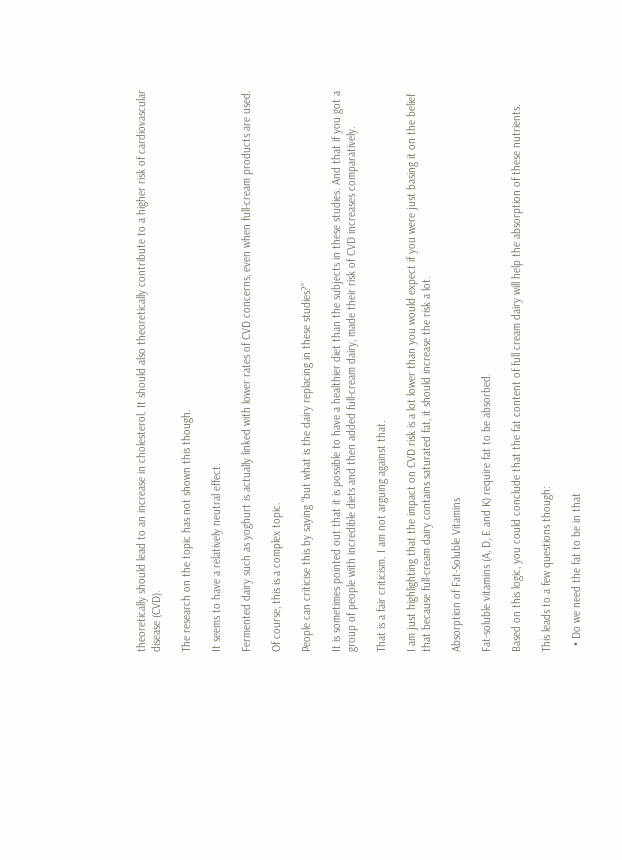theoretically should lead to an increase in cholesterol. It should also theoretically contribute to a higher risk of cardiovascular disease (CVD).

The research on the topic has not shown this though.

It seems to have a relatively neutral effect.

Fermented dairy such as yoghurt is actually linked with lower rates of CVD concerns, even when full-cream products are used.

Of course, this is a complex topic.

People can criticise this by saying “but what is the dairy replacing in these studies?”

It is sometimes pointed out that it is possible to have a healthier diet than the subjects in these studies. And that if you got a group of people with incredible diets and then added full-cream dairy, made their risk of CVD increases comparatively.

That is a fair criticism. I am not arguing against that.

I am just highlighting that the impact on CVD risk is a lot lower than you would expect if you were just basing it on the belief that because full-cream dairy contains saturated fat, it should increase the risk a lot.

Absorption of Fat-Soluble Vitamins

Fat-soluble vitamins (A, D, E and K) require fat to be absorbed.

Based on this logic, you could conclude that the fat content of full cream dairy will help the absorption of these nutrients.

This leads to a few questions though:

  • Do we need the fat to be in that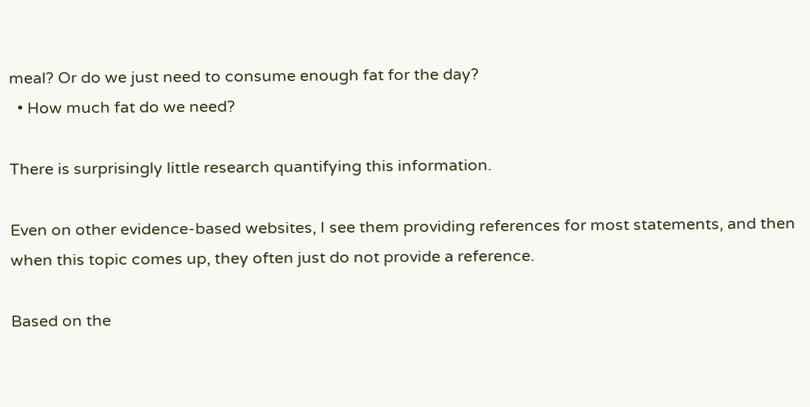meal? Or do we just need to consume enough fat for the day?
  • How much fat do we need?

There is surprisingly little research quantifying this information.

Even on other evidence-based websites, I see them providing references for most statements, and then when this topic comes up, they often just do not provide a reference.

Based on the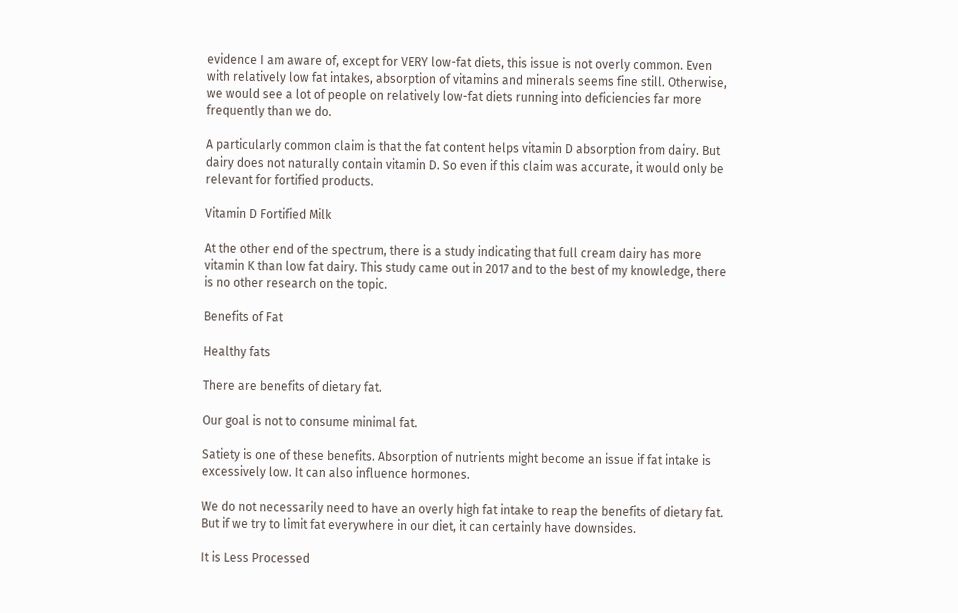evidence I am aware of, except for VERY low-fat diets, this issue is not overly common. Even with relatively low fat intakes, absorption of vitamins and minerals seems fine still. Otherwise, we would see a lot of people on relatively low-fat diets running into deficiencies far more frequently than we do.

A particularly common claim is that the fat content helps vitamin D absorption from dairy. But dairy does not naturally contain vitamin D. So even if this claim was accurate, it would only be relevant for fortified products.

Vitamin D Fortified Milk

At the other end of the spectrum, there is a study indicating that full cream dairy has more vitamin K than low fat dairy. This study came out in 2017 and to the best of my knowledge, there is no other research on the topic.

Benefits of Fat

Healthy fats

There are benefits of dietary fat.

Our goal is not to consume minimal fat.

Satiety is one of these benefits. Absorption of nutrients might become an issue if fat intake is excessively low. It can also influence hormones.

We do not necessarily need to have an overly high fat intake to reap the benefits of dietary fat. But if we try to limit fat everywhere in our diet, it can certainly have downsides.

It is Less Processed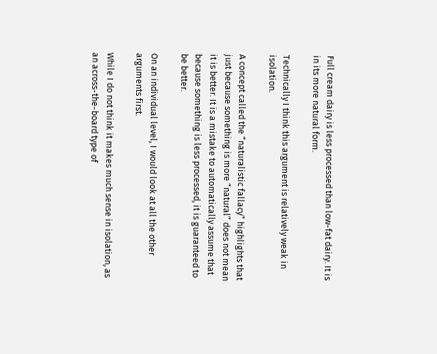Full cream dairy is less processed than low-fat dairy. It is in its more natural form.

Technically I think this argument is relatively weak in isolation.

A concept called the “naturalistic fallacy” highlights that just because something is more “natural” does not mean it is better. It is a mistake to automatically assume that because something is less processed, it is guaranteed to be better.

On an individual level, I would look at all the other arguments first.

While I do not think it makes much sense in isolation, as an across-the-board type of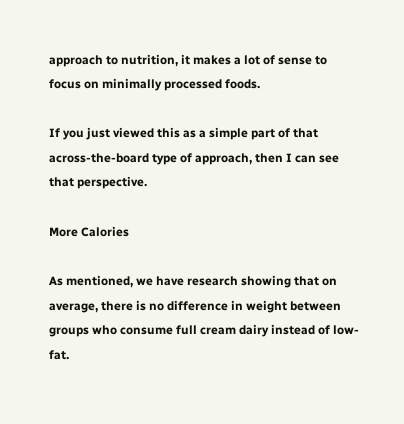approach to nutrition, it makes a lot of sense to focus on minimally processed foods.

If you just viewed this as a simple part of that across-the-board type of approach, then I can see that perspective.

More Calories

As mentioned, we have research showing that on average, there is no difference in weight between groups who consume full cream dairy instead of low-fat.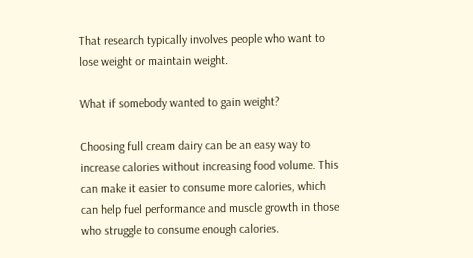That research typically involves people who want to lose weight or maintain weight.

What if somebody wanted to gain weight?

Choosing full cream dairy can be an easy way to increase calories without increasing food volume. This can make it easier to consume more calories, which can help fuel performance and muscle growth in those who struggle to consume enough calories.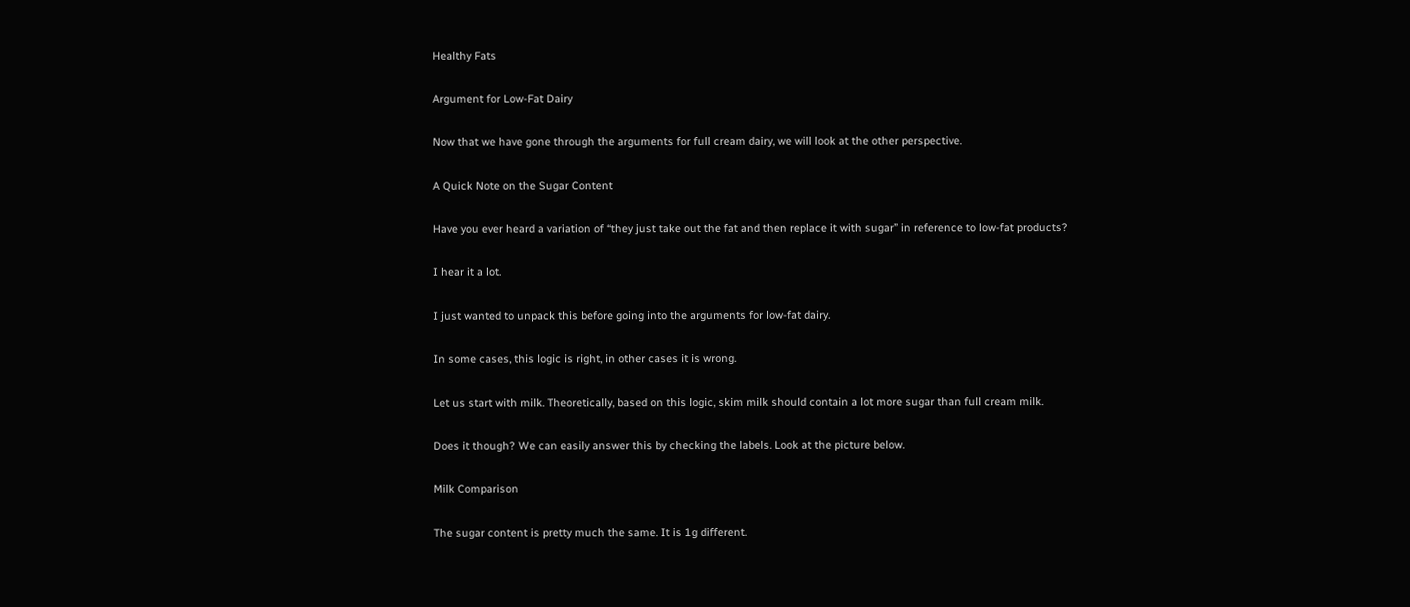Healthy Fats

Argument for Low-Fat Dairy

Now that we have gone through the arguments for full cream dairy, we will look at the other perspective.

A Quick Note on the Sugar Content

Have you ever heard a variation of “they just take out the fat and then replace it with sugar” in reference to low-fat products?

I hear it a lot.

I just wanted to unpack this before going into the arguments for low-fat dairy.

In some cases, this logic is right, in other cases it is wrong.

Let us start with milk. Theoretically, based on this logic, skim milk should contain a lot more sugar than full cream milk.

Does it though? We can easily answer this by checking the labels. Look at the picture below.

Milk Comparison

The sugar content is pretty much the same. It is 1g different.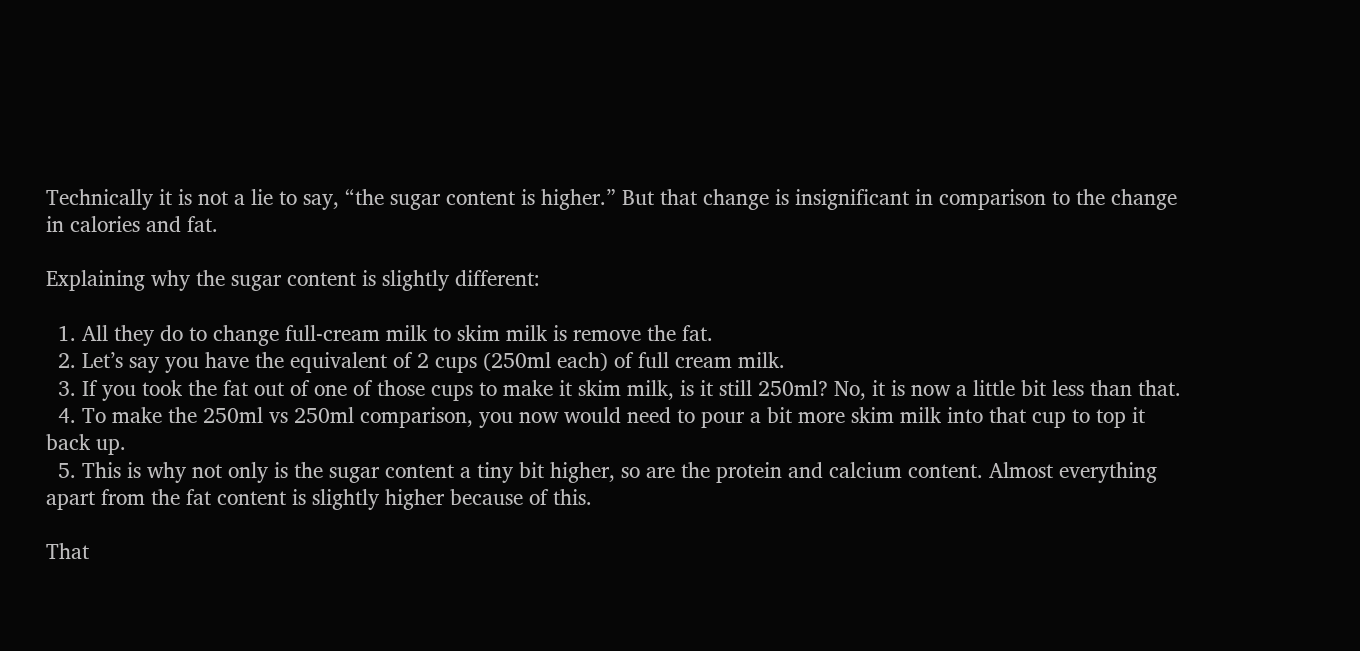Technically it is not a lie to say, “the sugar content is higher.” But that change is insignificant in comparison to the change in calories and fat.

Explaining why the sugar content is slightly different:

  1. All they do to change full-cream milk to skim milk is remove the fat.
  2. Let’s say you have the equivalent of 2 cups (250ml each) of full cream milk.
  3. If you took the fat out of one of those cups to make it skim milk, is it still 250ml? No, it is now a little bit less than that.
  4. To make the 250ml vs 250ml comparison, you now would need to pour a bit more skim milk into that cup to top it back up.
  5. This is why not only is the sugar content a tiny bit higher, so are the protein and calcium content. Almost everything apart from the fat content is slightly higher because of this.

That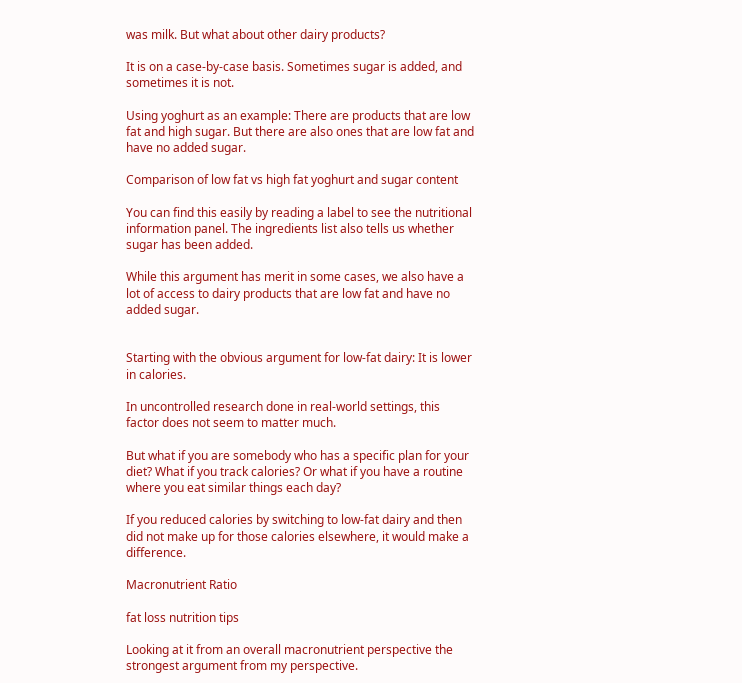was milk. But what about other dairy products?

It is on a case-by-case basis. Sometimes sugar is added, and sometimes it is not.

Using yoghurt as an example: There are products that are low fat and high sugar. But there are also ones that are low fat and have no added sugar.

Comparison of low fat vs high fat yoghurt and sugar content

You can find this easily by reading a label to see the nutritional information panel. The ingredients list also tells us whether sugar has been added.

While this argument has merit in some cases, we also have a lot of access to dairy products that are low fat and have no added sugar.


Starting with the obvious argument for low-fat dairy: It is lower in calories.

In uncontrolled research done in real-world settings, this factor does not seem to matter much.

But what if you are somebody who has a specific plan for your diet? What if you track calories? Or what if you have a routine where you eat similar things each day?

If you reduced calories by switching to low-fat dairy and then did not make up for those calories elsewhere, it would make a difference.

Macronutrient Ratio

fat loss nutrition tips

Looking at it from an overall macronutrient perspective the strongest argument from my perspective.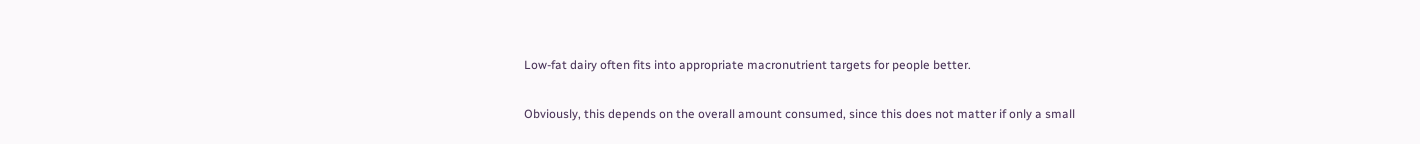Low-fat dairy often fits into appropriate macronutrient targets for people better.

Obviously, this depends on the overall amount consumed, since this does not matter if only a small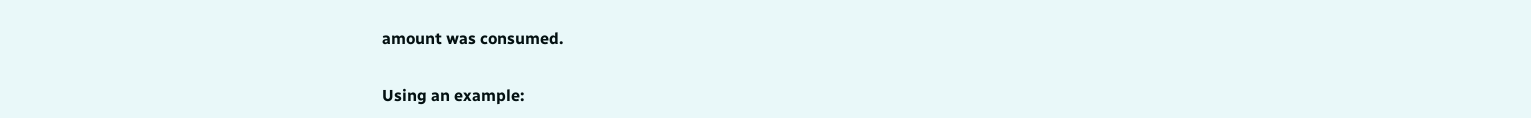amount was consumed.

Using an example: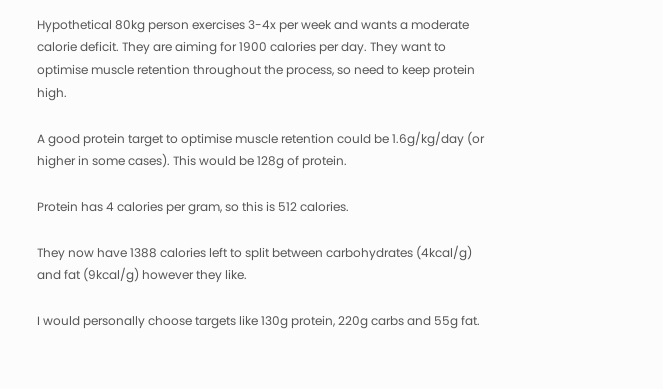Hypothetical 80kg person exercises 3-4x per week and wants a moderate calorie deficit. They are aiming for 1900 calories per day. They want to optimise muscle retention throughout the process, so need to keep protein high.

A good protein target to optimise muscle retention could be 1.6g/kg/day (or higher in some cases). This would be 128g of protein.

Protein has 4 calories per gram, so this is 512 calories.

They now have 1388 calories left to split between carbohydrates (4kcal/g) and fat (9kcal/g) however they like.

I would personally choose targets like 130g protein, 220g carbs and 55g fat.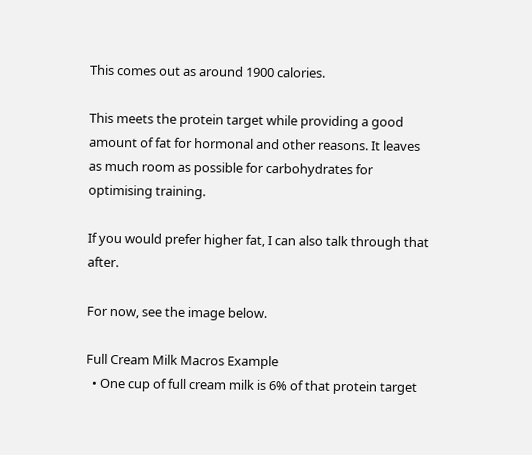This comes out as around 1900 calories.

This meets the protein target while providing a good amount of fat for hormonal and other reasons. It leaves as much room as possible for carbohydrates for optimising training.

If you would prefer higher fat, I can also talk through that after.

For now, see the image below.

Full Cream Milk Macros Example
  • One cup of full cream milk is 6% of that protein target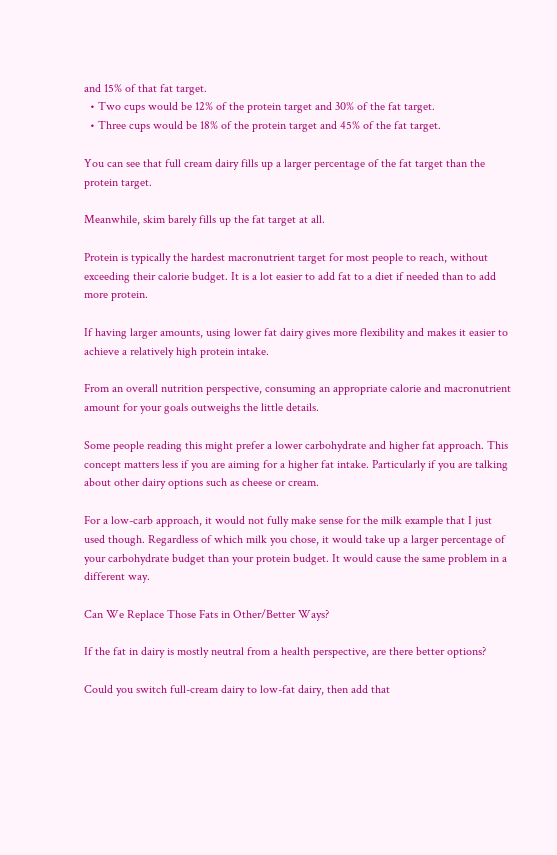and 15% of that fat target.
  • Two cups would be 12% of the protein target and 30% of the fat target.
  • Three cups would be 18% of the protein target and 45% of the fat target.

You can see that full cream dairy fills up a larger percentage of the fat target than the protein target.

Meanwhile, skim barely fills up the fat target at all.

Protein is typically the hardest macronutrient target for most people to reach, without exceeding their calorie budget. It is a lot easier to add fat to a diet if needed than to add more protein.

If having larger amounts, using lower fat dairy gives more flexibility and makes it easier to achieve a relatively high protein intake.

From an overall nutrition perspective, consuming an appropriate calorie and macronutrient amount for your goals outweighs the little details.

Some people reading this might prefer a lower carbohydrate and higher fat approach. This concept matters less if you are aiming for a higher fat intake. Particularly if you are talking about other dairy options such as cheese or cream.

For a low-carb approach, it would not fully make sense for the milk example that I just used though. Regardless of which milk you chose, it would take up a larger percentage of your carbohydrate budget than your protein budget. It would cause the same problem in a different way.

Can We Replace Those Fats in Other/Better Ways?

If the fat in dairy is mostly neutral from a health perspective, are there better options?

Could you switch full-cream dairy to low-fat dairy, then add that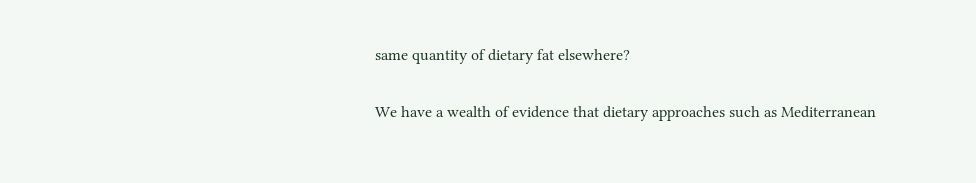same quantity of dietary fat elsewhere?

We have a wealth of evidence that dietary approaches such as Mediterranean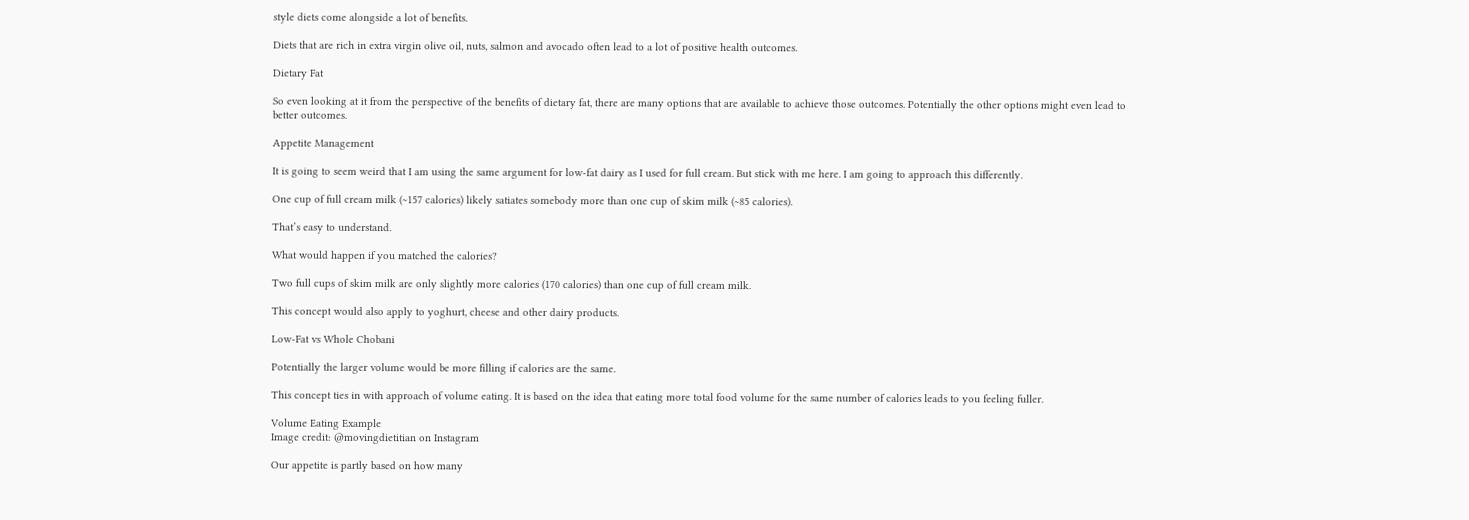style diets come alongside a lot of benefits.

Diets that are rich in extra virgin olive oil, nuts, salmon and avocado often lead to a lot of positive health outcomes.

Dietary Fat

So even looking at it from the perspective of the benefits of dietary fat, there are many options that are available to achieve those outcomes. Potentially the other options might even lead to better outcomes.

Appetite Management

It is going to seem weird that I am using the same argument for low-fat dairy as I used for full cream. But stick with me here. I am going to approach this differently.

One cup of full cream milk (~157 calories) likely satiates somebody more than one cup of skim milk (~85 calories).

That’s easy to understand.

What would happen if you matched the calories?

Two full cups of skim milk are only slightly more calories (170 calories) than one cup of full cream milk.

This concept would also apply to yoghurt, cheese and other dairy products.

Low-Fat vs Whole Chobani

Potentially the larger volume would be more filling if calories are the same.

This concept ties in with approach of volume eating. It is based on the idea that eating more total food volume for the same number of calories leads to you feeling fuller.

Volume Eating Example
Image credit: @movingdietitian on Instagram

Our appetite is partly based on how many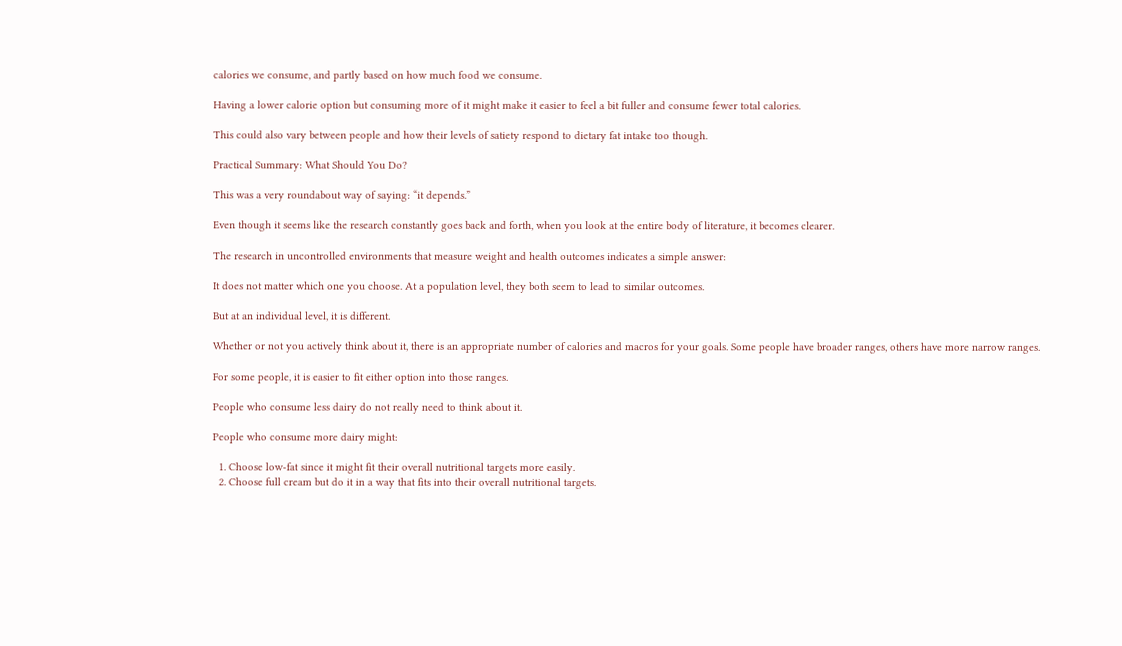calories we consume, and partly based on how much food we consume.

Having a lower calorie option but consuming more of it might make it easier to feel a bit fuller and consume fewer total calories.

This could also vary between people and how their levels of satiety respond to dietary fat intake too though.

Practical Summary: What Should You Do?

This was a very roundabout way of saying: “it depends.”

Even though it seems like the research constantly goes back and forth, when you look at the entire body of literature, it becomes clearer.

The research in uncontrolled environments that measure weight and health outcomes indicates a simple answer:

It does not matter which one you choose. At a population level, they both seem to lead to similar outcomes.

But at an individual level, it is different.

Whether or not you actively think about it, there is an appropriate number of calories and macros for your goals. Some people have broader ranges, others have more narrow ranges.

For some people, it is easier to fit either option into those ranges.

People who consume less dairy do not really need to think about it.

People who consume more dairy might:

  1. Choose low-fat since it might fit their overall nutritional targets more easily.
  2. Choose full cream but do it in a way that fits into their overall nutritional targets.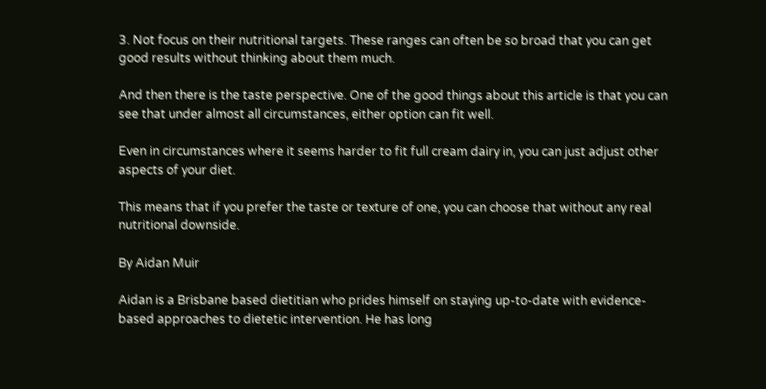3. Not focus on their nutritional targets. These ranges can often be so broad that you can get good results without thinking about them much.

And then there is the taste perspective. One of the good things about this article is that you can see that under almost all circumstances, either option can fit well.

Even in circumstances where it seems harder to fit full cream dairy in, you can just adjust other aspects of your diet.

This means that if you prefer the taste or texture of one, you can choose that without any real nutritional downside.

By Aidan Muir

Aidan is a Brisbane based dietitian who prides himself on staying up-to-date with evidence-based approaches to dietetic intervention. He has long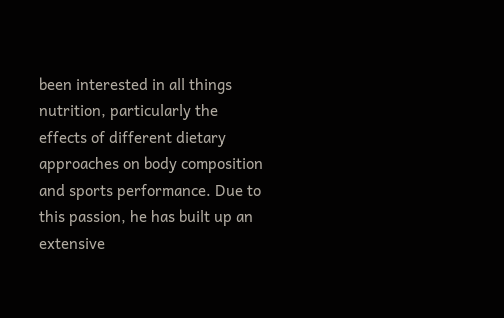been interested in all things nutrition, particularly the effects of different dietary approaches on body composition and sports performance. Due to this passion, he has built up an extensive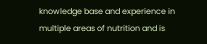knowledge base and experience in multiple areas of nutrition and is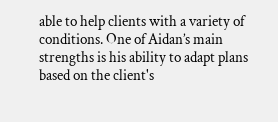able to help clients with a variety of conditions. One of Aidan’s main strengths is his ability to adapt plans based on the client's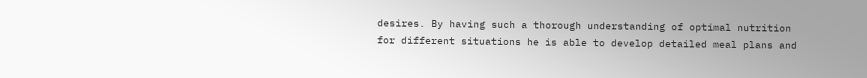desires. By having such a thorough understanding of optimal nutrition for different situations he is able to develop detailed meal plans and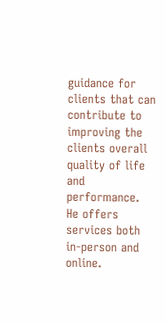guidance for clients that can contribute to improving the clients overall quality of life and performance. He offers services both in-person and online.